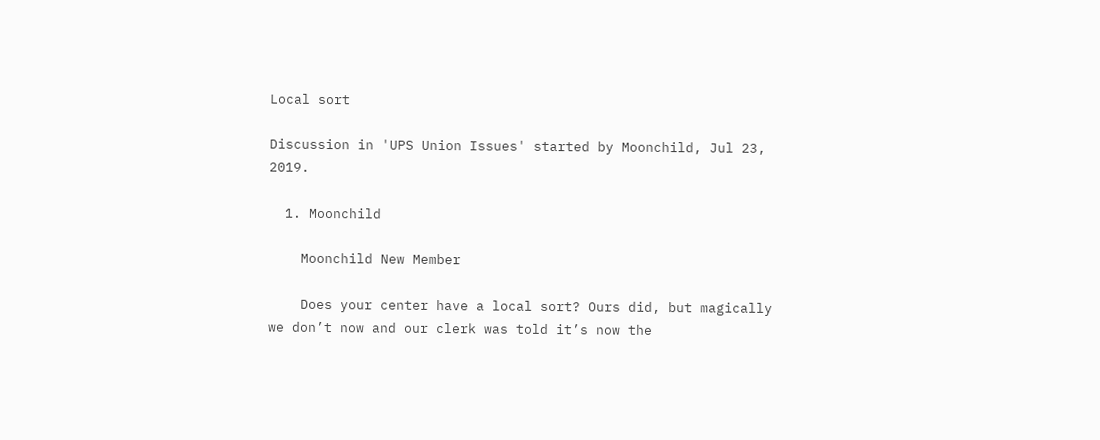Local sort

Discussion in 'UPS Union Issues' started by Moonchild, Jul 23, 2019.

  1. Moonchild

    Moonchild New Member

    Does your center have a local sort? Ours did, but magically we don’t now and our clerk was told it’s now the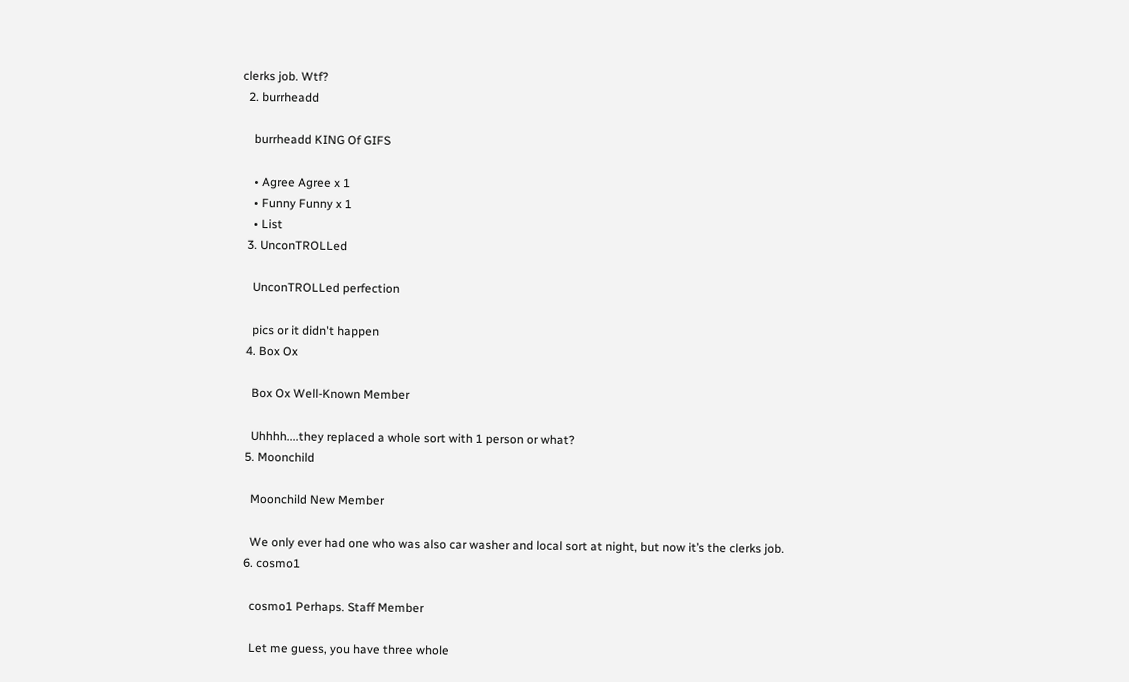clerks job. Wtf?
  2. burrheadd

    burrheadd KING Of GIFS

    • Agree Agree x 1
    • Funny Funny x 1
    • List
  3. UnconTROLLed

    UnconTROLLed perfection

    pics or it didn't happen
  4. Box Ox

    Box Ox Well-Known Member

    Uhhhh....they replaced a whole sort with 1 person or what?
  5. Moonchild

    Moonchild New Member

    We only ever had one who was also car washer and local sort at night, but now it’s the clerks job.
  6. cosmo1

    cosmo1 Perhaps. Staff Member

    Let me guess, you have three whole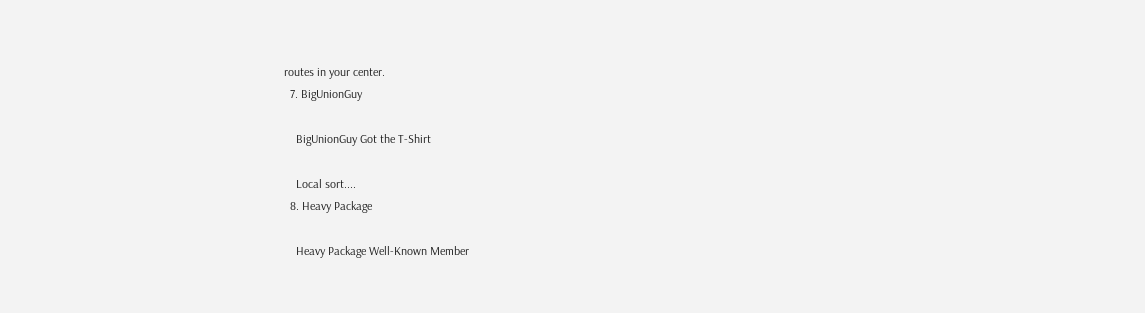routes in your center.
  7. BigUnionGuy

    BigUnionGuy Got the T-Shirt

    Local sort....
  8. Heavy Package

    Heavy Package Well-Known Member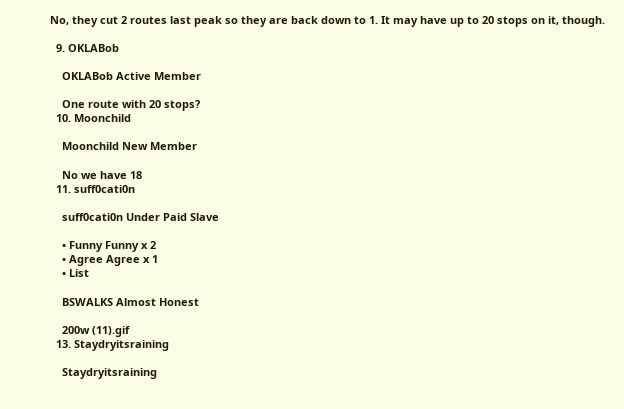No, they cut 2 routes last peak so they are back down to 1. It may have up to 20 stops on it, though.

  9. OKLABob

    OKLABob Active Member

    One route with 20 stops?
  10. Moonchild

    Moonchild New Member

    No we have 18
  11. suff0cati0n

    suff0cati0n Under Paid Slave

    • Funny Funny x 2
    • Agree Agree x 1
    • List

    BSWALKS Almost Honest

    200w (11).gif
  13. Staydryitsraining

    Staydryitsraining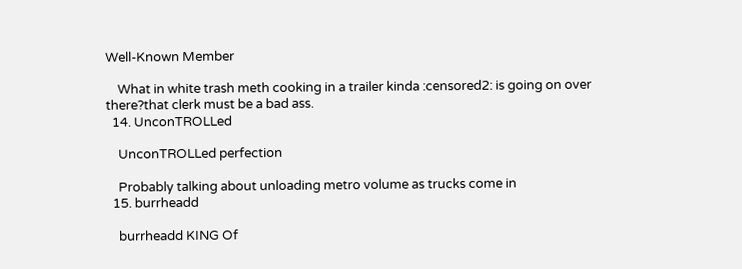Well-Known Member

    What in white trash meth cooking in a trailer kinda :censored2: is going on over there?that clerk must be a bad ass.
  14. UnconTROLLed

    UnconTROLLed perfection

    Probably talking about unloading metro volume as trucks come in
  15. burrheadd

    burrheadd KING Of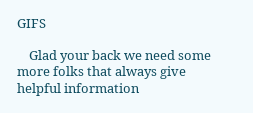GIFS

    Glad your back we need some more folks that always give helpful information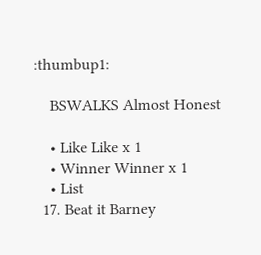:thumbup1:

    BSWALKS Almost Honest

    • Like Like x 1
    • Winner Winner x 1
    • List
  17. Beat it Barney